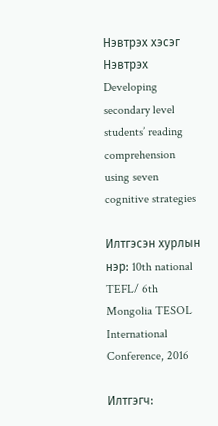Нэвтрэх хэсэг Нэвтрэх
Developing secondary level students’ reading comprehension using seven cognitive strategies

Илтгэсэн хурлын нэр: 10th national TEFL/ 6th Mongolia TESOL International Conference, 2016

Илтгэгч: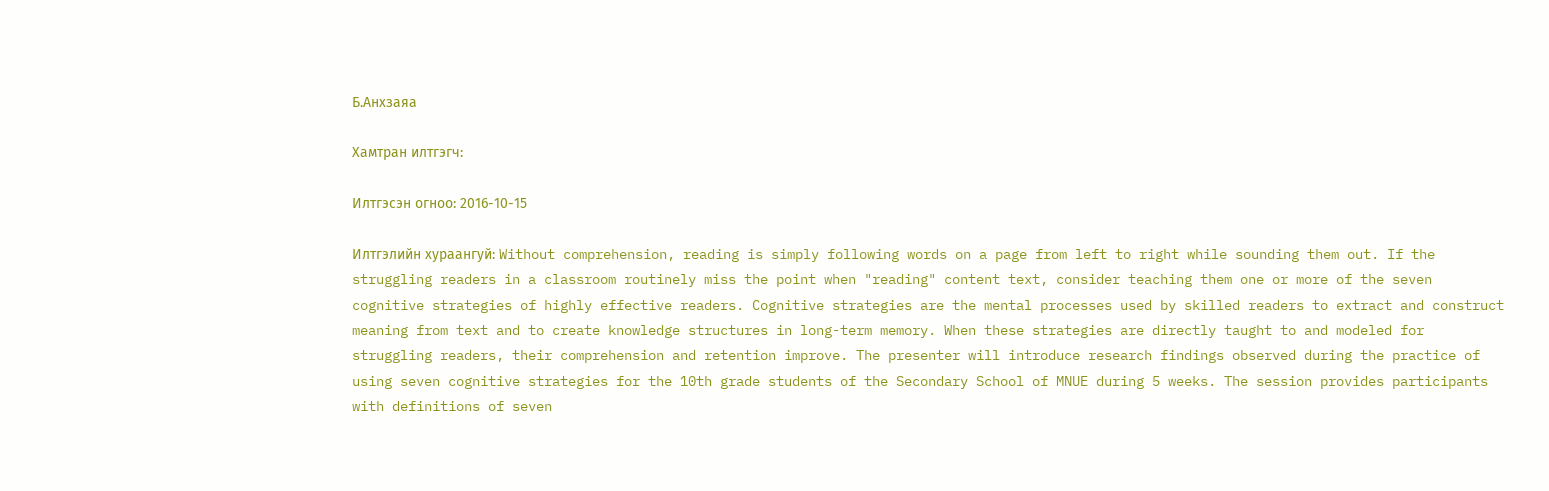Б.Анхзаяа

Хамтран илтгэгч:

Илтгэсэн огноо: 2016-10-15

Илтгэлийн хураангуй: Without comprehension, reading is simply following words on a page from left to right while sounding them out. If the struggling readers in a classroom routinely miss the point when "reading" content text, consider teaching them one or more of the seven cognitive strategies of highly effective readers. Cognitive strategies are the mental processes used by skilled readers to extract and construct meaning from text and to create knowledge structures in long-term memory. When these strategies are directly taught to and modeled for struggling readers, their comprehension and retention improve. The presenter will introduce research findings observed during the practice of using seven cognitive strategies for the 10th grade students of the Secondary School of MNUE during 5 weeks. The session provides participants with definitions of seven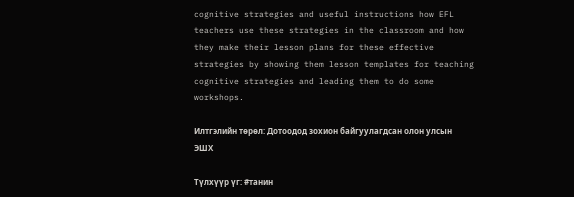cognitive strategies and useful instructions how EFL teachers use these strategies in the classroom and how they make their lesson plans for these effective strategies by showing them lesson templates for teaching cognitive strategies and leading them to do some workshops.

Илтгэлийн төрөл: Дотоодод зохион байгуулагдсан олон улсын ЭШХ

Түлхүүр үг: #танин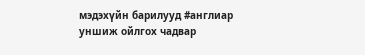мэдэхүйн барилууд #англиар уншиж ойлгох чадвар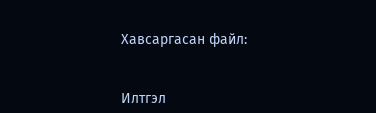Хавсаргасан файл:


Илтгэл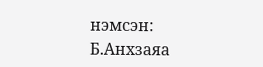нэмсэн: Б.Анхзаяа